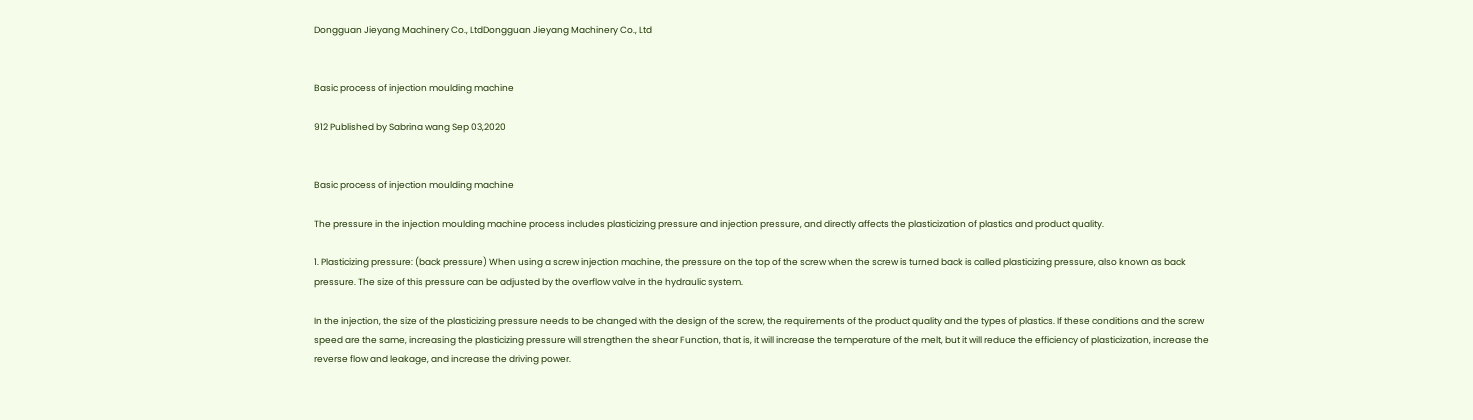Dongguan Jieyang Machinery Co., LtdDongguan Jieyang Machinery Co., Ltd


Basic process of injection moulding machine

912 Published by Sabrina wang Sep 03,2020


Basic process of injection moulding machine

The pressure in the injection moulding machine process includes plasticizing pressure and injection pressure, and directly affects the plasticization of plastics and product quality.

1. Plasticizing pressure: (back pressure) When using a screw injection machine, the pressure on the top of the screw when the screw is turned back is called plasticizing pressure, also known as back pressure. The size of this pressure can be adjusted by the overflow valve in the hydraulic system.

In the injection, the size of the plasticizing pressure needs to be changed with the design of the screw, the requirements of the product quality and the types of plastics. If these conditions and the screw speed are the same, increasing the plasticizing pressure will strengthen the shear Function, that is, it will increase the temperature of the melt, but it will reduce the efficiency of plasticization, increase the reverse flow and leakage, and increase the driving power.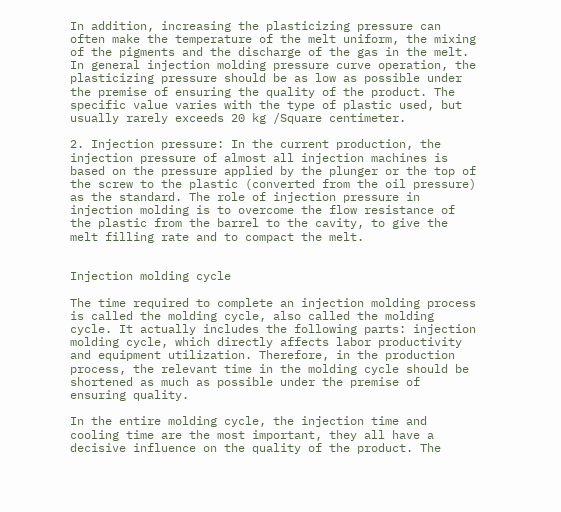In addition, increasing the plasticizing pressure can often make the temperature of the melt uniform, the mixing of the pigments and the discharge of the gas in the melt. In general injection molding pressure curve operation, the plasticizing pressure should be as low as possible under the premise of ensuring the quality of the product. The specific value varies with the type of plastic used, but usually rarely exceeds 20 kg /Square centimeter.

2. Injection pressure: In the current production, the injection pressure of almost all injection machines is based on the pressure applied by the plunger or the top of the screw to the plastic (converted from the oil pressure) as the standard. The role of injection pressure in injection molding is to overcome the flow resistance of the plastic from the barrel to the cavity, to give the melt filling rate and to compact the melt.


Injection molding cycle

The time required to complete an injection molding process is called the molding cycle, also called the molding cycle. It actually includes the following parts: injection molding cycle, which directly affects labor productivity and equipment utilization. Therefore, in the production process, the relevant time in the molding cycle should be shortened as much as possible under the premise of ensuring quality.

In the entire molding cycle, the injection time and cooling time are the most important, they all have a decisive influence on the quality of the product. The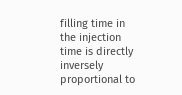filling time in the injection time is directly inversely proportional to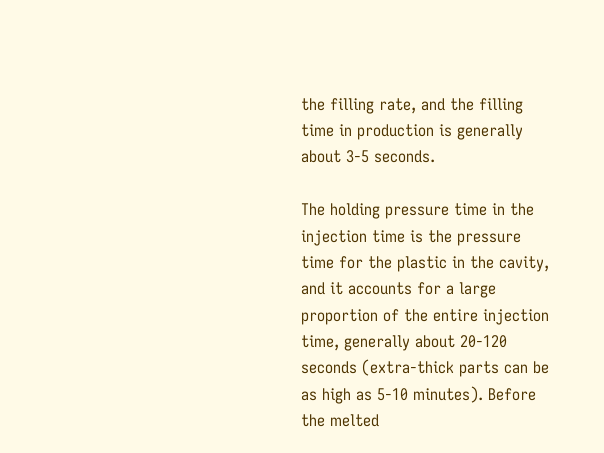the filling rate, and the filling time in production is generally about 3-5 seconds.

The holding pressure time in the injection time is the pressure time for the plastic in the cavity, and it accounts for a large proportion of the entire injection time, generally about 20-120 seconds (extra-thick parts can be as high as 5-10 minutes). Before the melted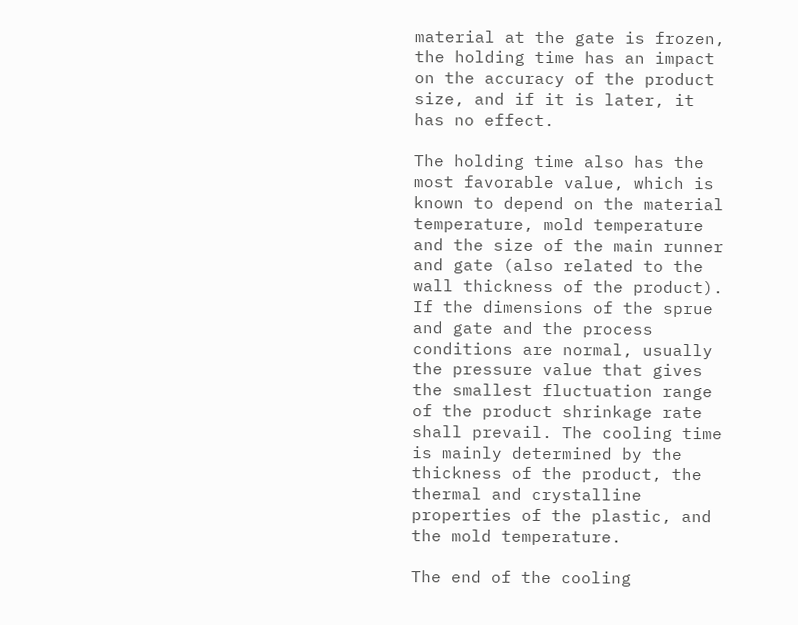material at the gate is frozen, the holding time has an impact on the accuracy of the product size, and if it is later, it has no effect.

The holding time also has the most favorable value, which is known to depend on the material temperature, mold temperature and the size of the main runner and gate (also related to the wall thickness of the product). If the dimensions of the sprue and gate and the process conditions are normal, usually the pressure value that gives the smallest fluctuation range of the product shrinkage rate shall prevail. The cooling time is mainly determined by the thickness of the product, the thermal and crystalline properties of the plastic, and the mold temperature.

The end of the cooling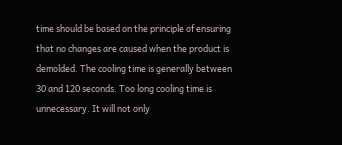time should be based on the principle of ensuring that no changes are caused when the product is demolded. The cooling time is generally between 30 and 120 seconds. Too long cooling time is unnecessary. It will not only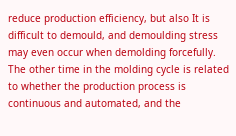reduce production efficiency, but also It is difficult to demould, and demoulding stress may even occur when demolding forcefully. The other time in the molding cycle is related to whether the production process is continuous and automated, and the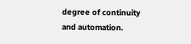degree of continuity and automation.